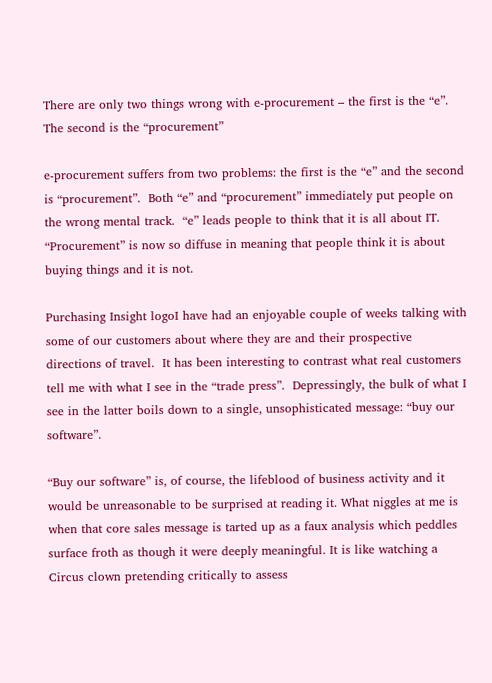There are only two things wrong with e-procurement – the first is the “e”. The second is the “procurement”

e-procurement suffers from two problems: the first is the “e” and the second is “procurement”.  Both “e” and “procurement” immediately put people on the wrong mental track.  “e” leads people to think that it is all about IT. “Procurement” is now so diffuse in meaning that people think it is about buying things and it is not.

Purchasing Insight logoI have had an enjoyable couple of weeks talking with some of our customers about where they are and their prospective directions of travel.  It has been interesting to contrast what real customers tell me with what I see in the “trade press”.  Depressingly, the bulk of what I see in the latter boils down to a single, unsophisticated message: “buy our software”.

“Buy our software” is, of course, the lifeblood of business activity and it would be unreasonable to be surprised at reading it. What niggles at me is when that core sales message is tarted up as a faux analysis which peddles surface froth as though it were deeply meaningful. It is like watching a Circus clown pretending critically to assess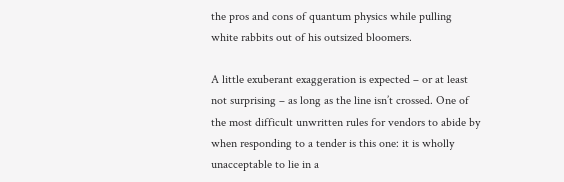the pros and cons of quantum physics while pulling white rabbits out of his outsized bloomers.

A little exuberant exaggeration is expected – or at least not surprising – as long as the line isn’t crossed. One of the most difficult unwritten rules for vendors to abide by when responding to a tender is this one: it is wholly unacceptable to lie in a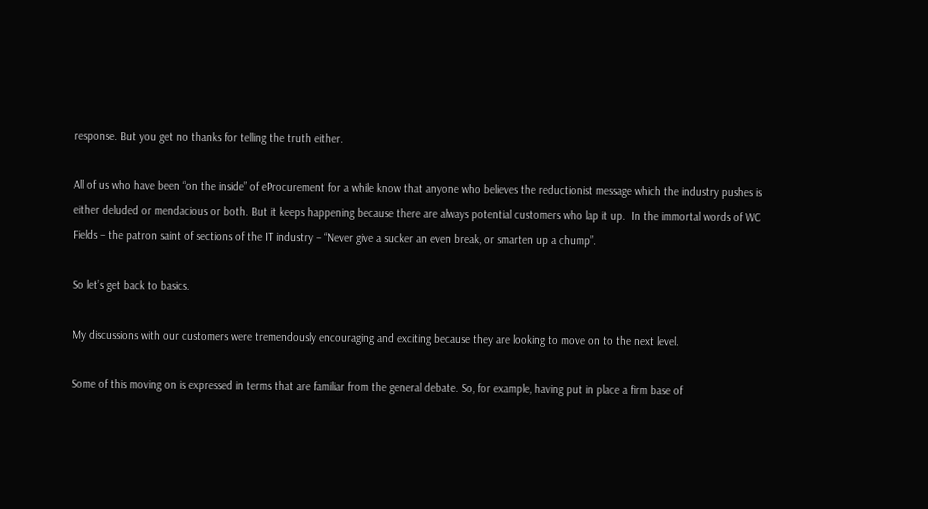response. But you get no thanks for telling the truth either.

All of us who have been “on the inside” of eProcurement for a while know that anyone who believes the reductionist message which the industry pushes is either deluded or mendacious or both. But it keeps happening because there are always potential customers who lap it up.  In the immortal words of WC Fields – the patron saint of sections of the IT industry – “Never give a sucker an even break, or smarten up a chump”.

So let’s get back to basics.

My discussions with our customers were tremendously encouraging and exciting because they are looking to move on to the next level.

Some of this moving on is expressed in terms that are familiar from the general debate. So, for example, having put in place a firm base of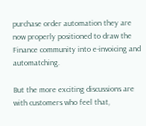purchase order automation they are now properly positioned to draw the Finance community into e-invoicing and automatching.

But the more exciting discussions are with customers who feel that,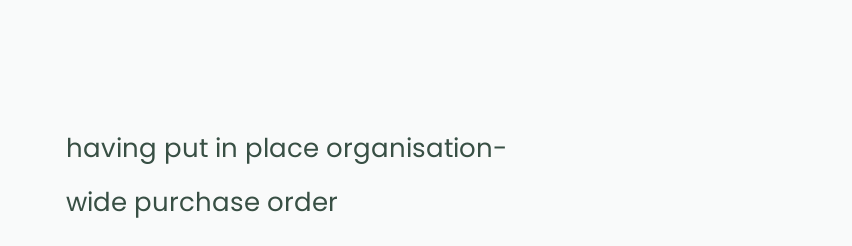having put in place organisation-wide purchase order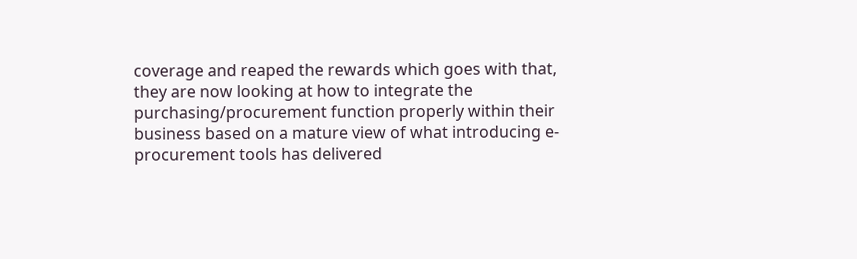coverage and reaped the rewards which goes with that, they are now looking at how to integrate the purchasing/procurement function properly within their business based on a mature view of what introducing e-procurement tools has delivered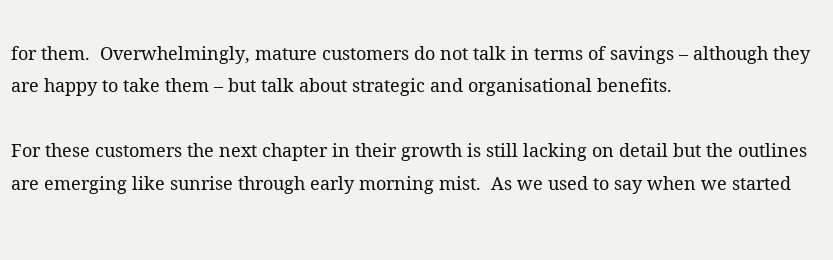for them.  Overwhelmingly, mature customers do not talk in terms of savings – although they are happy to take them – but talk about strategic and organisational benefits.

For these customers the next chapter in their growth is still lacking on detail but the outlines are emerging like sunrise through early morning mist.  As we used to say when we started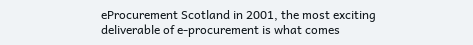eProcurement Scotland in 2001, the most exciting deliverable of e-procurement is what comes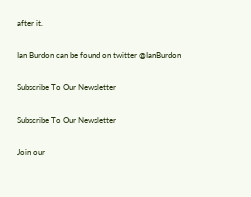after it.

Ian Burdon can be found on twitter @IanBurdon

Subscribe To Our Newsletter

Subscribe To Our Newsletter

Join our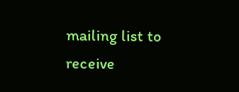mailing list to receive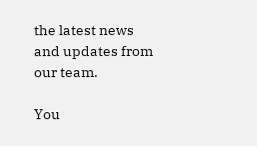the latest news and updates from our team.

You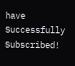have Successfully Subscribed!